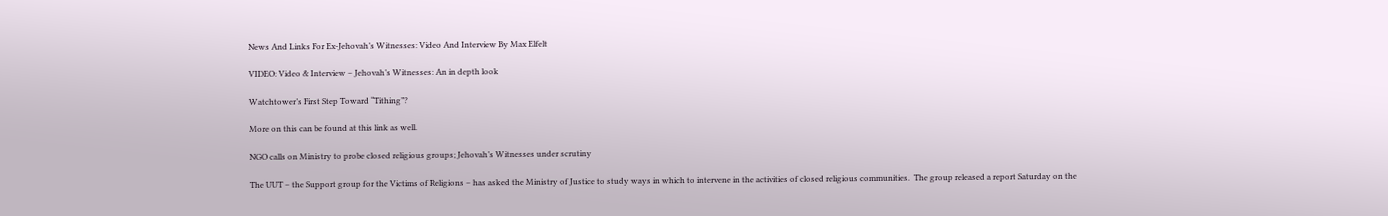News And Links For Ex-Jehovah’s Witnesses: Video And Interview By Max Elfelt

VIDEO: Video & Interview – Jehovah’s Witnesses: An in depth look

Watchtower’s First Step Toward “Tithing”?

More on this can be found at this link as well.

NGO calls on Ministry to probe closed religious groups; Jehovah’s Witnesses under scrutiny

The UUT – the Support group for the Victims of Religions – has asked the Ministry of Justice to study ways in which to intervene in the activities of closed religious communities.  The group released a report Saturday on the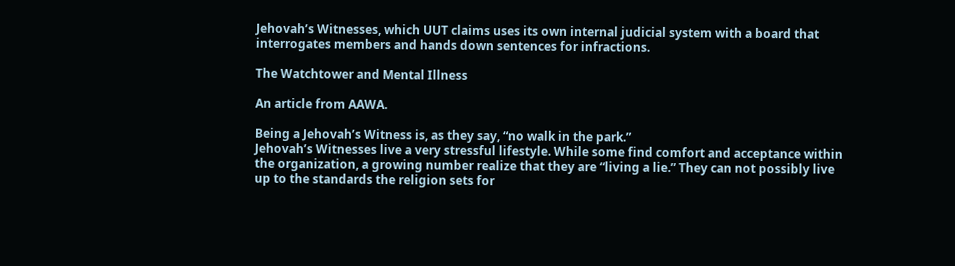Jehovah’s Witnesses, which UUT claims uses its own internal judicial system with a board that interrogates members and hands down sentences for infractions.

The Watchtower and Mental Illness

An article from AAWA.

Being a Jehovah’s Witness is, as they say, “no walk in the park.”
Jehovah’s Witnesses live a very stressful lifestyle. While some find comfort and acceptance within the organization, a growing number realize that they are “living a lie.” They can not possibly live up to the standards the religion sets for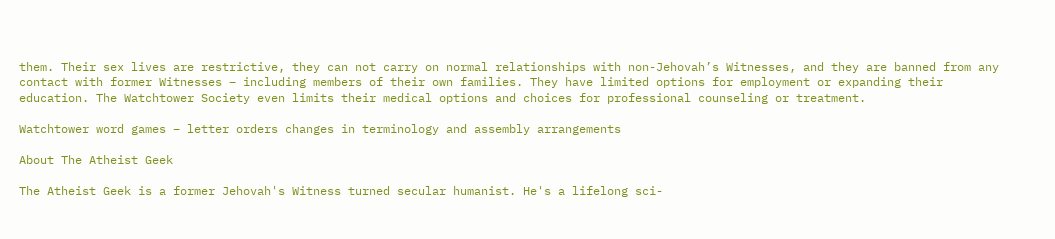them. Their sex lives are restrictive, they can not carry on normal relationships with non-Jehovah’s Witnesses, and they are banned from any contact with former Witnesses – including members of their own families. They have limited options for employment or expanding their education. The Watchtower Society even limits their medical options and choices for professional counseling or treatment.

Watchtower word games – letter orders changes in terminology and assembly arrangements

About The Atheist Geek

The Atheist Geek is a former Jehovah's Witness turned secular humanist. He's a lifelong sci-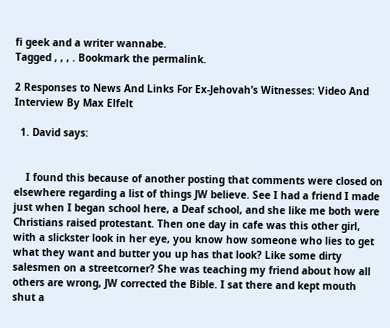fi geek and a writer wannabe.
Tagged , , , . Bookmark the permalink.

2 Responses to News And Links For Ex-Jehovah’s Witnesses: Video And Interview By Max Elfelt

  1. David says:


    I found this because of another posting that comments were closed on elsewhere regarding a list of things JW believe. See I had a friend I made just when I began school here, a Deaf school, and she like me both were Christians raised protestant. Then one day in cafe was this other girl, with a slickster look in her eye, you know how someone who lies to get what they want and butter you up has that look? Like some dirty salesmen on a streetcorner? She was teaching my friend about how all others are wrong, JW corrected the Bible. I sat there and kept mouth shut a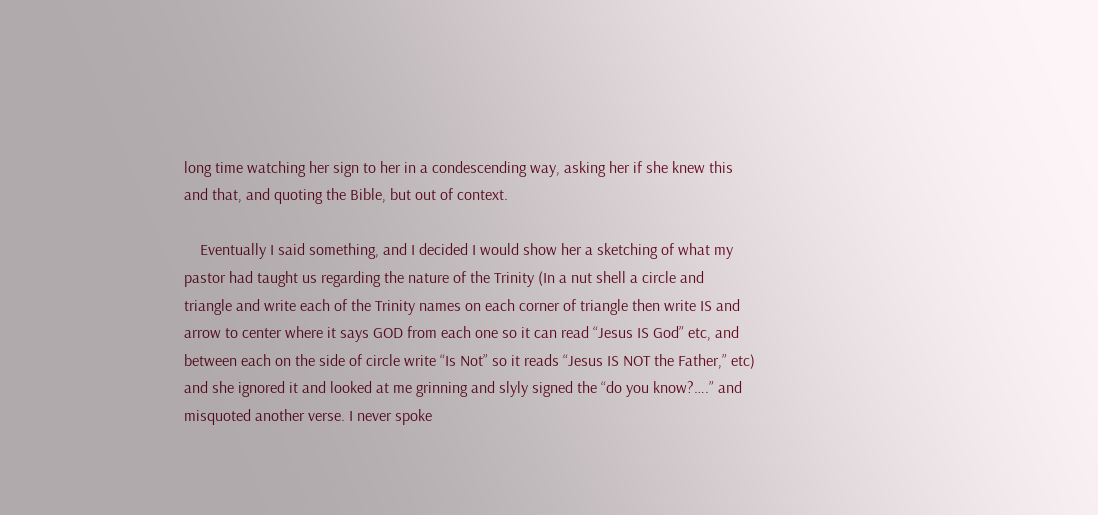long time watching her sign to her in a condescending way, asking her if she knew this and that, and quoting the Bible, but out of context.

    Eventually I said something, and I decided I would show her a sketching of what my pastor had taught us regarding the nature of the Trinity (In a nut shell a circle and triangle and write each of the Trinity names on each corner of triangle then write IS and arrow to center where it says GOD from each one so it can read “Jesus IS God” etc, and between each on the side of circle write “Is Not” so it reads “Jesus IS NOT the Father,” etc) and she ignored it and looked at me grinning and slyly signed the “do you know?….” and misquoted another verse. I never spoke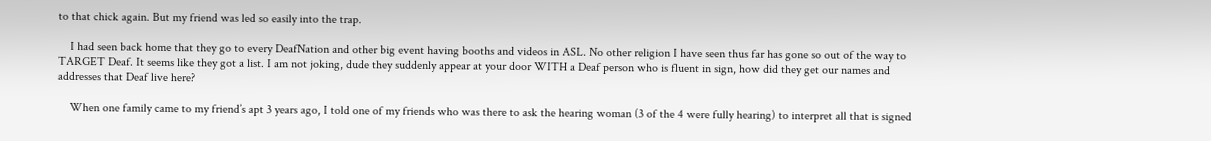to that chick again. But my friend was led so easily into the trap.

    I had seen back home that they go to every DeafNation and other big event having booths and videos in ASL. No other religion I have seen thus far has gone so out of the way to TARGET Deaf. It seems like they got a list. I am not joking, dude they suddenly appear at your door WITH a Deaf person who is fluent in sign, how did they get our names and addresses that Deaf live here?

    When one family came to my friend’s apt 3 years ago, I told one of my friends who was there to ask the hearing woman (3 of the 4 were fully hearing) to interpret all that is signed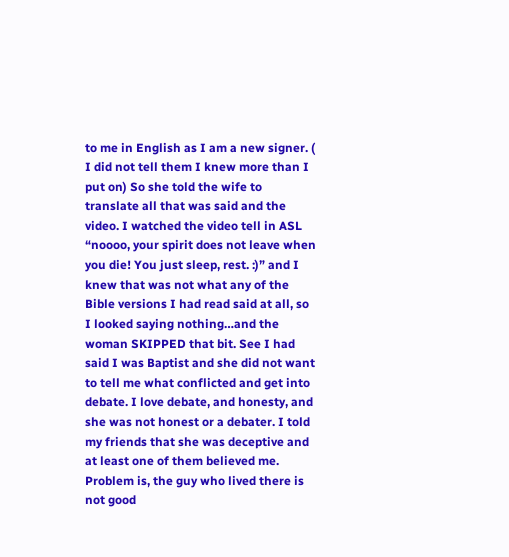to me in English as I am a new signer. ( I did not tell them I knew more than I put on) So she told the wife to translate all that was said and the video. I watched the video tell in ASL “noooo, your spirit does not leave when you die! You just sleep, rest. :)” and I knew that was not what any of the Bible versions I had read said at all, so I looked saying nothing…and the woman SKIPPED that bit. See I had said I was Baptist and she did not want to tell me what conflicted and get into debate. I love debate, and honesty, and she was not honest or a debater. I told my friends that she was deceptive and at least one of them believed me. Problem is, the guy who lived there is not good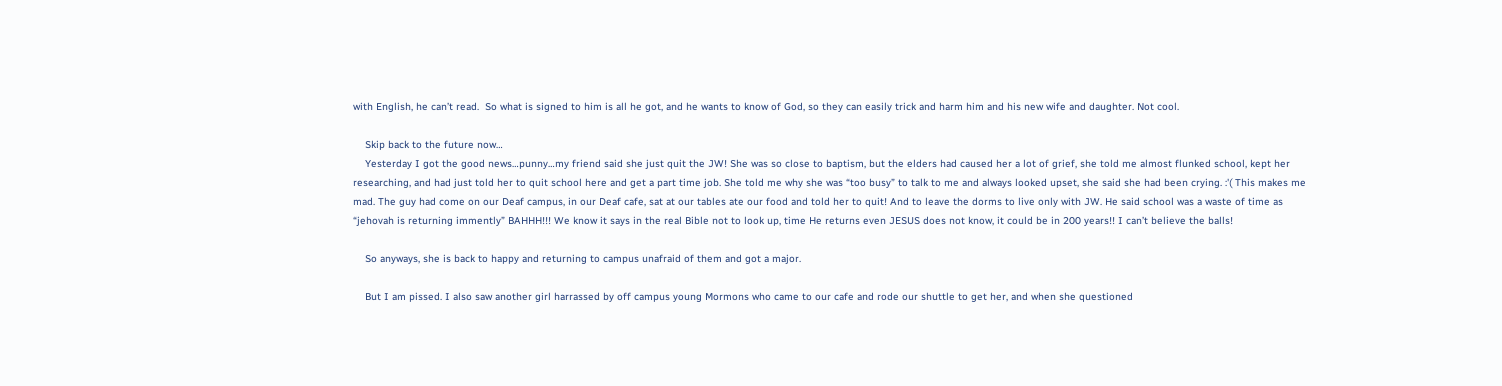with English, he can’t read.  So what is signed to him is all he got, and he wants to know of God, so they can easily trick and harm him and his new wife and daughter. Not cool.

    Skip back to the future now…
    Yesterday I got the good news…punny…my friend said she just quit the JW! She was so close to baptism, but the elders had caused her a lot of grief, she told me almost flunked school, kept her researching, and had just told her to quit school here and get a part time job. She told me why she was “too busy” to talk to me and always looked upset, she said she had been crying. :'( This makes me mad. The guy had come on our Deaf campus, in our Deaf cafe, sat at our tables ate our food and told her to quit! And to leave the dorms to live only with JW. He said school was a waste of time as “jehovah is returning immently” BAHHH!!! We know it says in the real Bible not to look up, time He returns even JESUS does not know, it could be in 200 years!! I can’t believe the balls!

    So anyways, she is back to happy and returning to campus unafraid of them and got a major.

    But I am pissed. I also saw another girl harrassed by off campus young Mormons who came to our cafe and rode our shuttle to get her, and when she questioned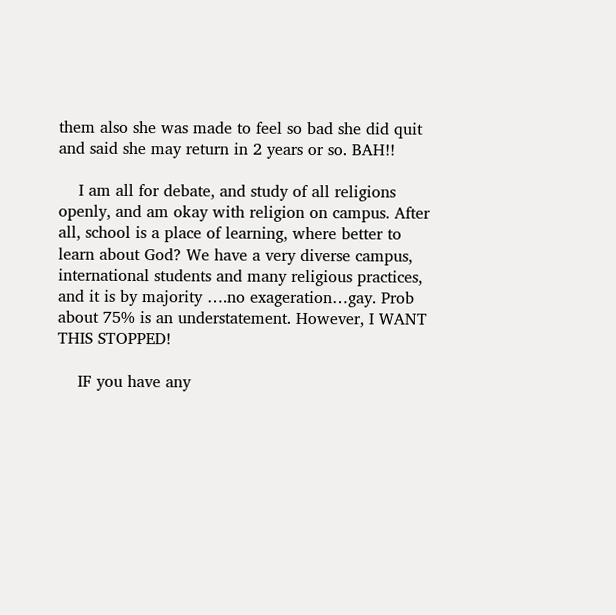them also she was made to feel so bad she did quit and said she may return in 2 years or so. BAH!!

    I am all for debate, and study of all religions openly, and am okay with religion on campus. After all, school is a place of learning, where better to learn about God? We have a very diverse campus, international students and many religious practices, and it is by majority ….no exageration…gay. Prob about 75% is an understatement. However, I WANT THIS STOPPED!

    IF you have any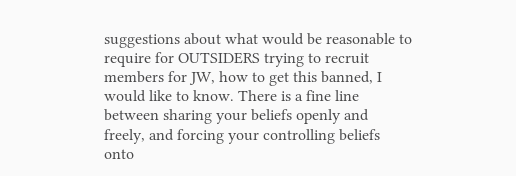suggestions about what would be reasonable to require for OUTSIDERS trying to recruit members for JW, how to get this banned, I would like to know. There is a fine line between sharing your beliefs openly and freely, and forcing your controlling beliefs onto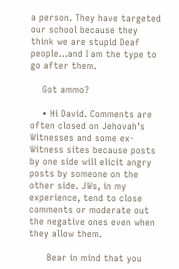a person. They have targeted our school because they think we are stupid Deaf people…and I am the type to go after them.

    Got ammo?

    • Hi David. Comments are often closed on Jehovah’s Witnesses and some ex-Witness sites because posts by one side will elicit angry posts by someone on the other side. JWs, in my experience, tend to close comments or moderate out the negative ones even when they allow them.

      Bear in mind that you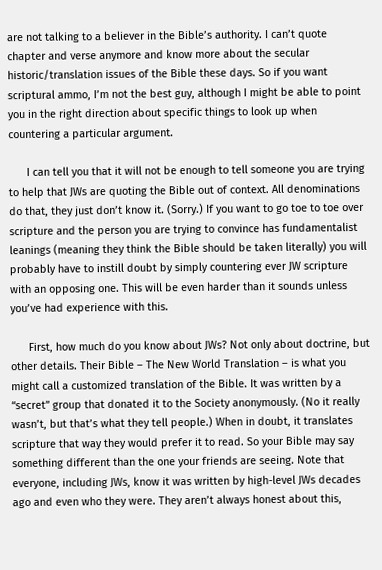are not talking to a believer in the Bible’s authority. I can’t quote chapter and verse anymore and know more about the secular historic/translation issues of the Bible these days. So if you want scriptural ammo, I’m not the best guy, although I might be able to point you in the right direction about specific things to look up when countering a particular argument.

      I can tell you that it will not be enough to tell someone you are trying to help that JWs are quoting the Bible out of context. All denominations do that, they just don’t know it. (Sorry.) If you want to go toe to toe over scripture and the person you are trying to convince has fundamentalist leanings (meaning they think the Bible should be taken literally) you will probably have to instill doubt by simply countering ever JW scripture with an opposing one. This will be even harder than it sounds unless you’ve had experience with this.

      First, how much do you know about JWs? Not only about doctrine, but other details. Their Bible – The New World Translation – is what you might call a customized translation of the Bible. It was written by a “secret” group that donated it to the Society anonymously. (No it really wasn’t, but that’s what they tell people.) When in doubt, it translates scripture that way they would prefer it to read. So your Bible may say something different than the one your friends are seeing. Note that everyone, including JWs, know it was written by high-level JWs decades ago and even who they were. They aren’t always honest about this,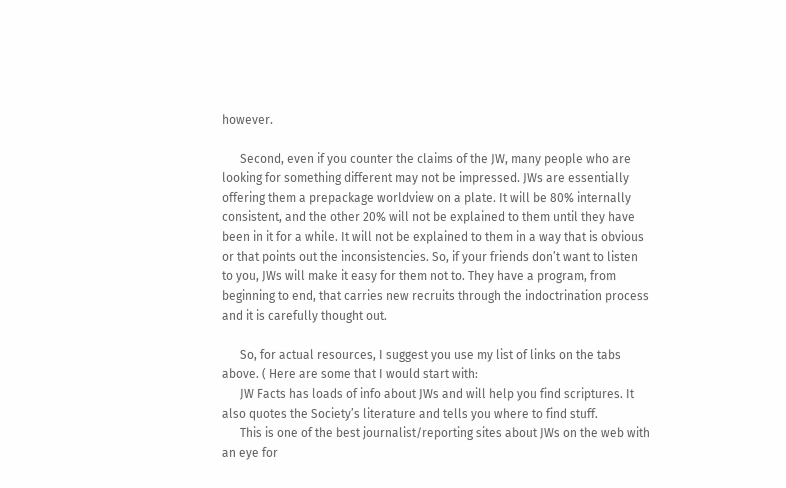however.

      Second, even if you counter the claims of the JW, many people who are looking for something different may not be impressed. JWs are essentially offering them a prepackage worldview on a plate. It will be 80% internally consistent, and the other 20% will not be explained to them until they have been in it for a while. It will not be explained to them in a way that is obvious or that points out the inconsistencies. So, if your friends don’t want to listen to you, JWs will make it easy for them not to. They have a program, from beginning to end, that carries new recruits through the indoctrination process and it is carefully thought out.

      So, for actual resources, I suggest you use my list of links on the tabs above. ( Here are some that I would start with:
      JW Facts has loads of info about JWs and will help you find scriptures. It also quotes the Society’s literature and tells you where to find stuff.
      This is one of the best journalist/reporting sites about JWs on the web with an eye for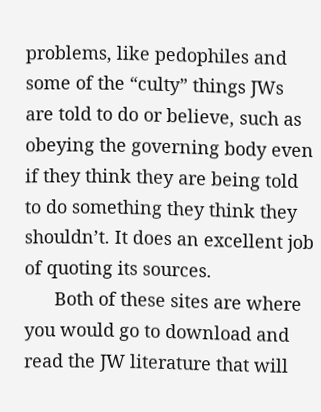problems, like pedophiles and some of the “culty” things JWs are told to do or believe, such as obeying the governing body even if they think they are being told to do something they think they shouldn’t. It does an excellent job of quoting its sources.
      Both of these sites are where you would go to download and read the JW literature that will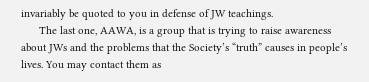invariably be quoted to you in defense of JW teachings.
      The last one, AAWA, is a group that is trying to raise awareness about JWs and the problems that the Society’s “truth” causes in people’s lives. You may contact them as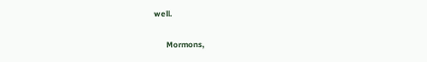well.

      Mormons,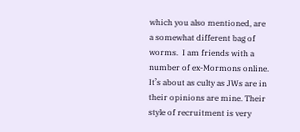which you also mentioned, are a somewhat different bag of worms.  I am friends with a number of ex-Mormons online. It’s about as culty as JWs are in their opinions are mine. Their style of recruitment is very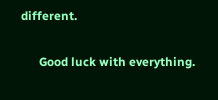different.

      Good luck with everything.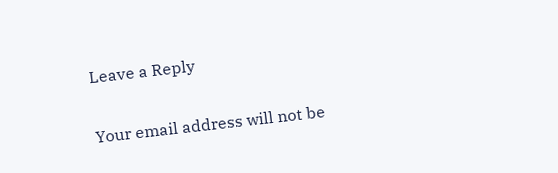Leave a Reply

Your email address will not be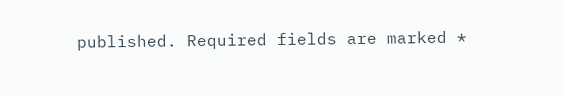published. Required fields are marked *